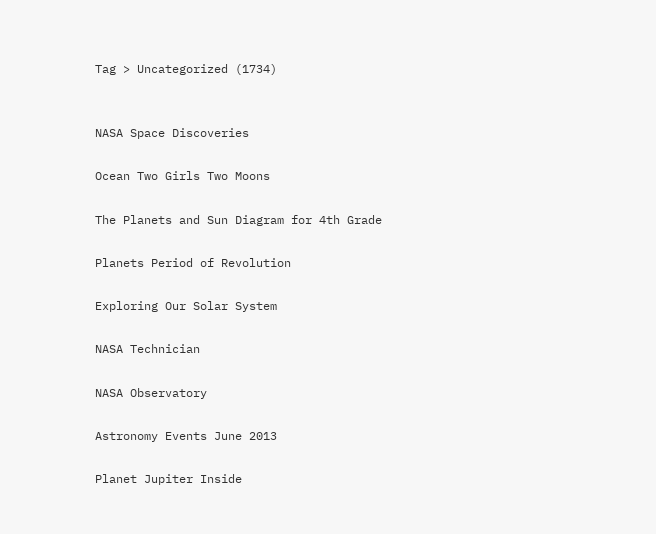Tag > Uncategorized (1734)


NASA Space Discoveries

Ocean Two Girls Two Moons

The Planets and Sun Diagram for 4th Grade

Planets Period of Revolution

Exploring Our Solar System

NASA Technician

NASA Observatory

Astronomy Events June 2013

Planet Jupiter Inside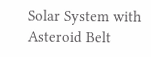Solar System with Asteroid Belt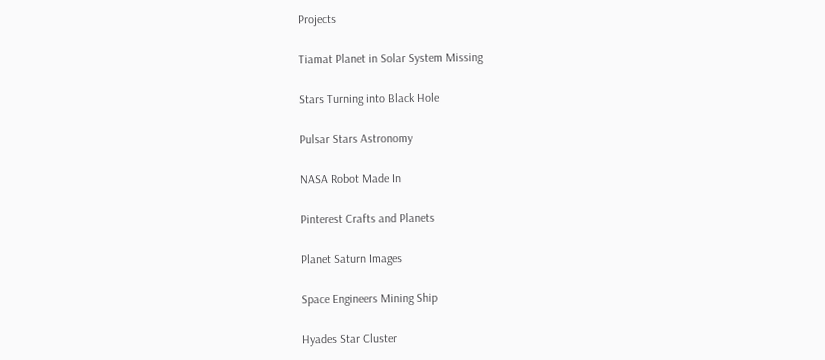Projects

Tiamat Planet in Solar System Missing

Stars Turning into Black Hole

Pulsar Stars Astronomy

NASA Robot Made In

Pinterest Crafts and Planets

Planet Saturn Images

Space Engineers Mining Ship

Hyades Star Cluster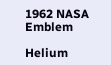1962 NASA Emblem

Helium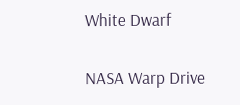White Dwarf

NASA Warp Drive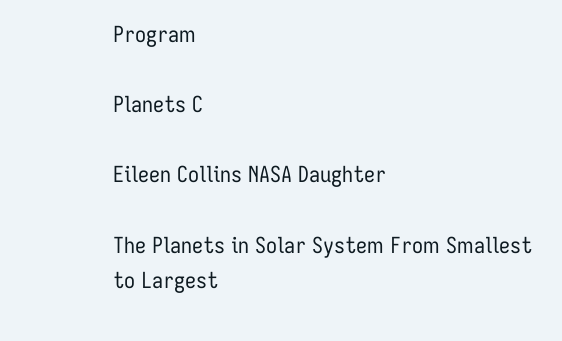Program

Planets C

Eileen Collins NASA Daughter

The Planets in Solar System From Smallest to Largest